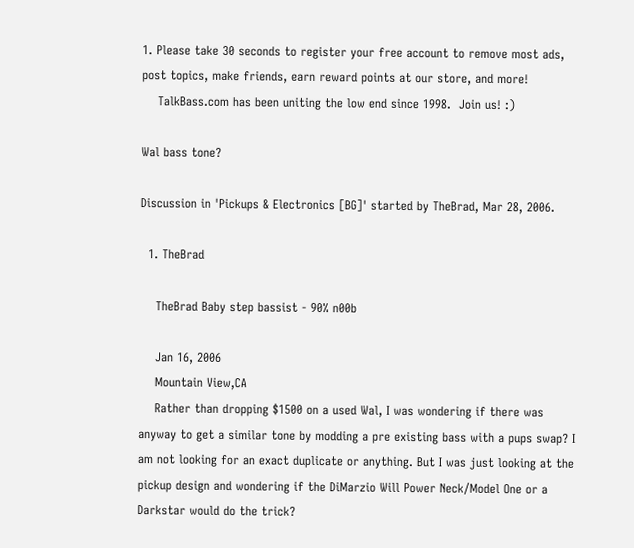1. Please take 30 seconds to register your free account to remove most ads, post topics, make friends, earn reward points at our store, and more!
    TalkBass.com has been uniting the low end since 1998.  Join us! :)

Wal bass tone?

Discussion in 'Pickups & Electronics [BG]' started by TheBrad, Mar 28, 2006.

  1. TheBrad

    TheBrad Baby step bassist - 90% n00b

    Jan 16, 2006
    Mountain View,CA
    Rather than dropping $1500 on a used Wal, I was wondering if there was anyway to get a similar tone by modding a pre existing bass with a pups swap? I am not looking for an exact duplicate or anything. But I was just looking at the pickup design and wondering if the DiMarzio Will Power Neck/Model One or a Darkstar would do the trick?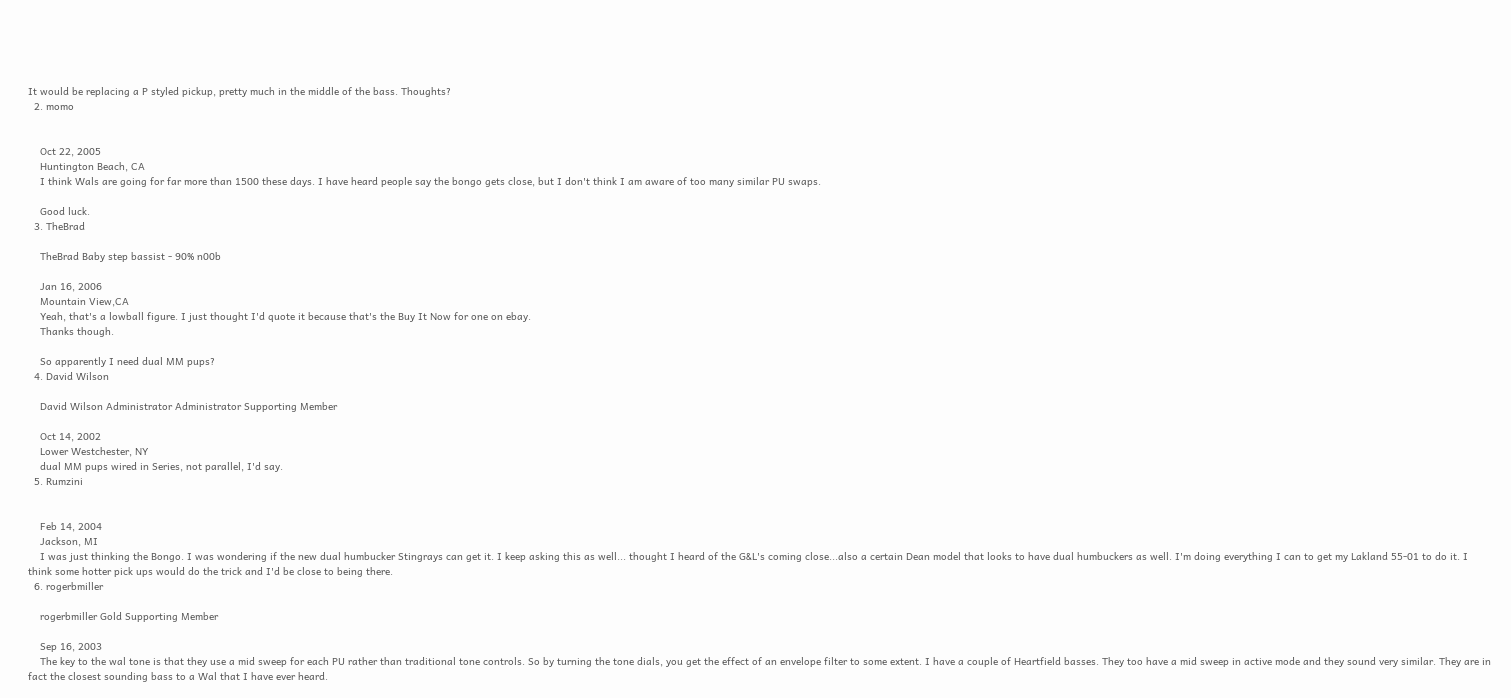It would be replacing a P styled pickup, pretty much in the middle of the bass. Thoughts?
  2. momo


    Oct 22, 2005
    Huntington Beach, CA
    I think Wals are going for far more than 1500 these days. I have heard people say the bongo gets close, but I don't think I am aware of too many similar PU swaps.

    Good luck.
  3. TheBrad

    TheBrad Baby step bassist - 90% n00b

    Jan 16, 2006
    Mountain View,CA
    Yeah, that's a lowball figure. I just thought I'd quote it because that's the Buy It Now for one on ebay.
    Thanks though.

    So apparently I need dual MM pups?
  4. David Wilson

    David Wilson Administrator Administrator Supporting Member

    Oct 14, 2002
    Lower Westchester, NY
    dual MM pups wired in Series, not parallel, I'd say.
  5. Rumzini


    Feb 14, 2004
    Jackson, MI
    I was just thinking the Bongo. I was wondering if the new dual humbucker Stingrays can get it. I keep asking this as well... thought I heard of the G&L's coming close...also a certain Dean model that looks to have dual humbuckers as well. I'm doing everything I can to get my Lakland 55-01 to do it. I think some hotter pick ups would do the trick and I'd be close to being there.
  6. rogerbmiller

    rogerbmiller Gold Supporting Member

    Sep 16, 2003
    The key to the wal tone is that they use a mid sweep for each PU rather than traditional tone controls. So by turning the tone dials, you get the effect of an envelope filter to some extent. I have a couple of Heartfield basses. They too have a mid sweep in active mode and they sound very similar. They are in fact the closest sounding bass to a Wal that I have ever heard.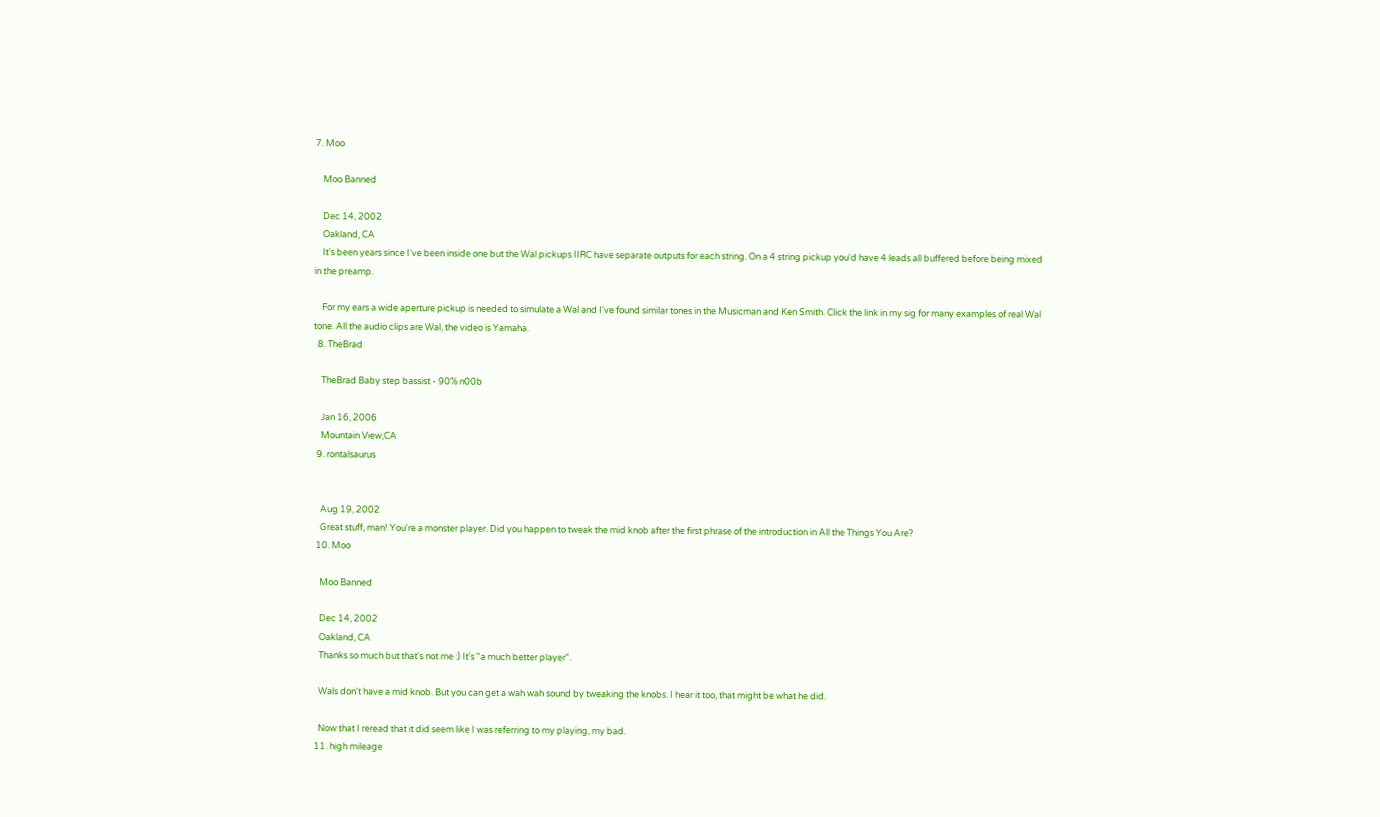7. Moo

    Moo Banned

    Dec 14, 2002
    Oakland, CA
    It's been years since I've been inside one but the Wal pickups IIRC have separate outputs for each string. On a 4 string pickup you'd have 4 leads all buffered before being mixed in the preamp.

    For my ears a wide aperture pickup is needed to simulate a Wal and I've found similar tones in the Musicman and Ken Smith. Click the link in my sig for many examples of real Wal tone. All the audio clips are Wal, the video is Yamaha.
  8. TheBrad

    TheBrad Baby step bassist - 90% n00b

    Jan 16, 2006
    Mountain View,CA
  9. rontalsaurus


    Aug 19, 2002
    Great stuff, man! You're a monster player. Did you happen to tweak the mid knob after the first phrase of the introduction in All the Things You Are?
  10. Moo

    Moo Banned

    Dec 14, 2002
    Oakland, CA
    Thanks so much but that's not me :) It's "a much better player".

    Wals don't have a mid knob. But you can get a wah wah sound by tweaking the knobs. I hear it too, that might be what he did.

    Now that I reread that it did seem like I was referring to my playing, my bad.
  11. high mileage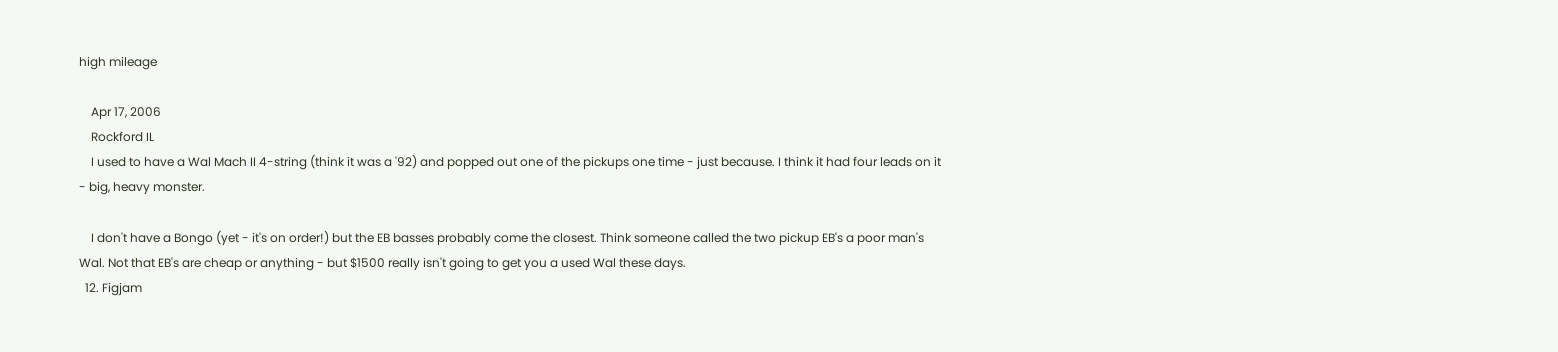high mileage

    Apr 17, 2006
    Rockford IL
    I used to have a Wal Mach II 4-string (think it was a '92) and popped out one of the pickups one time - just because. I think it had four leads on it - big, heavy monster.

    I don't have a Bongo (yet - it's on order!) but the EB basses probably come the closest. Think someone called the two pickup EB's a poor man's Wal. Not that EB's are cheap or anything - but $1500 really isn't going to get you a used Wal these days.
  12. Figjam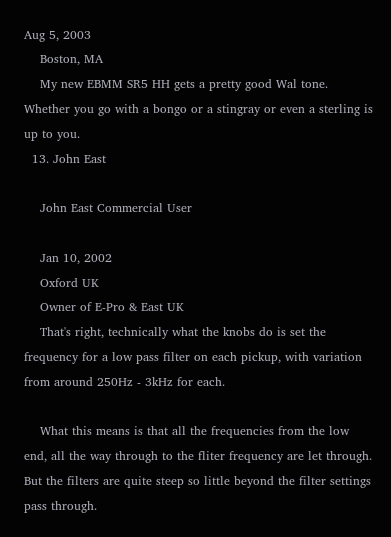Aug 5, 2003
    Boston, MA
    My new EBMM SR5 HH gets a pretty good Wal tone. Whether you go with a bongo or a stingray or even a sterling is up to you.
  13. John East

    John East Commercial User

    Jan 10, 2002
    Oxford UK
    Owner of E-Pro & East UK
    That's right, technically what the knobs do is set the frequency for a low pass filter on each pickup, with variation from around 250Hz - 3kHz for each.

    What this means is that all the frequencies from the low end, all the way through to the fliter frequency are let through. But the filters are quite steep so little beyond the filter settings pass through.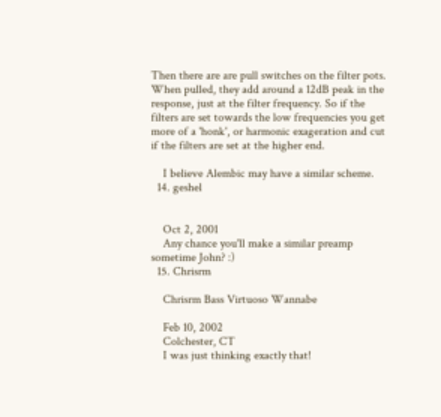Then there are are pull switches on the filter pots. When pulled, they add around a 12dB peak in the response, just at the filter frequency. So if the filters are set towards the low frequencies you get more of a 'honk', or harmonic exageration and cut if the filters are set at the higher end.

    I believe Alembic may have a similar scheme.
  14. geshel


    Oct 2, 2001
    Any chance you'll make a similar preamp sometime John? :)
  15. Chrisrm

    Chrisrm Bass Virtuoso Wannabe

    Feb 10, 2002
    Colchester, CT
    I was just thinking exactly that!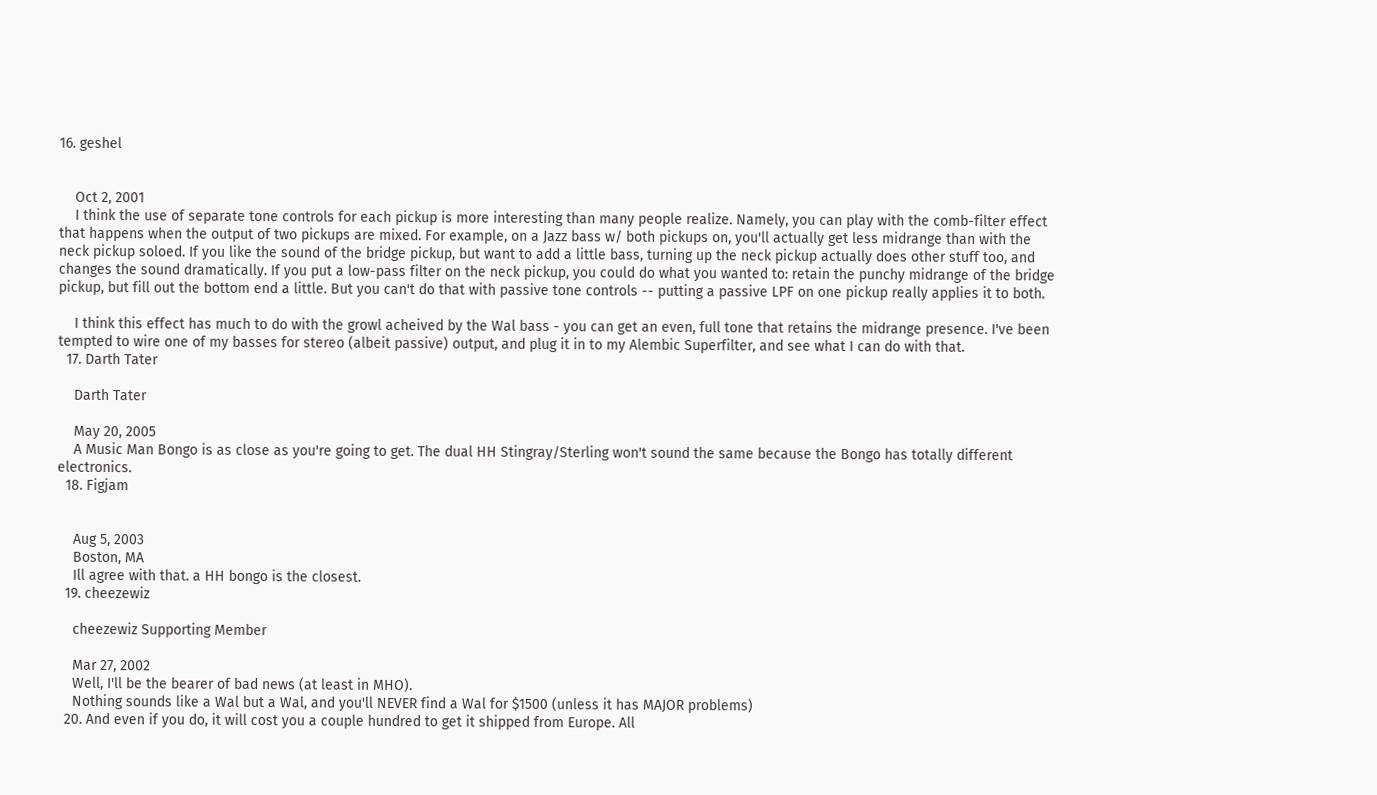16. geshel


    Oct 2, 2001
    I think the use of separate tone controls for each pickup is more interesting than many people realize. Namely, you can play with the comb-filter effect that happens when the output of two pickups are mixed. For example, on a Jazz bass w/ both pickups on, you'll actually get less midrange than with the neck pickup soloed. If you like the sound of the bridge pickup, but want to add a little bass, turning up the neck pickup actually does other stuff too, and changes the sound dramatically. If you put a low-pass filter on the neck pickup, you could do what you wanted to: retain the punchy midrange of the bridge pickup, but fill out the bottom end a little. But you can't do that with passive tone controls -- putting a passive LPF on one pickup really applies it to both.

    I think this effect has much to do with the growl acheived by the Wal bass - you can get an even, full tone that retains the midrange presence. I've been tempted to wire one of my basses for stereo (albeit passive) output, and plug it in to my Alembic Superfilter, and see what I can do with that.
  17. Darth Tater

    Darth Tater

    May 20, 2005
    A Music Man Bongo is as close as you're going to get. The dual HH Stingray/Sterling won't sound the same because the Bongo has totally different electronics.
  18. Figjam


    Aug 5, 2003
    Boston, MA
    Ill agree with that. a HH bongo is the closest.
  19. cheezewiz

    cheezewiz Supporting Member

    Mar 27, 2002
    Well, I'll be the bearer of bad news (at least in MHO).
    Nothing sounds like a Wal but a Wal, and you'll NEVER find a Wal for $1500 (unless it has MAJOR problems)
  20. And even if you do, it will cost you a couple hundred to get it shipped from Europe. All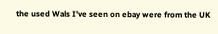the used Wals I've seen on ebay were from the UK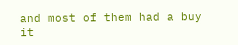and most of them had a buy it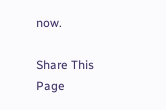now.

Share This Page